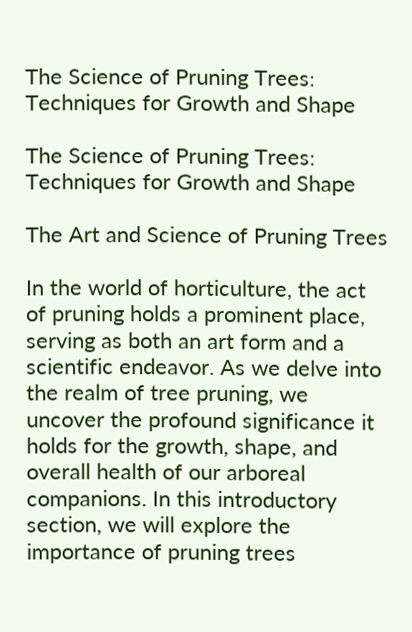The Science of Pruning Trees: Techniques for Growth and Shape

The Science of Pruning Trees: Techniques for Growth and Shape

The Art and Science of Pruning Trees

In the world of horticulture, the act of pruning holds a prominent place, serving as both an art form and a scientific endeavor. As we delve into the realm of tree pruning, we uncover the profound significance it holds for the growth, shape, and overall health of our arboreal companions. In this introductory section, we will explore the importance of pruning trees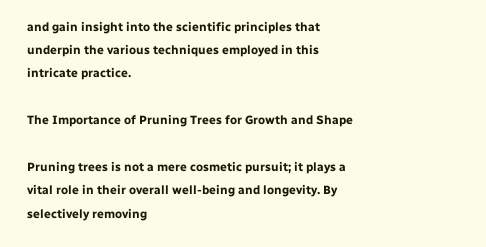and gain insight into the scientific principles that underpin the various techniques employed in this intricate practice.

The Importance of Pruning Trees for Growth and Shape

Pruning trees is not a mere cosmetic pursuit; it plays a vital role in their overall well-being and longevity. By selectively removing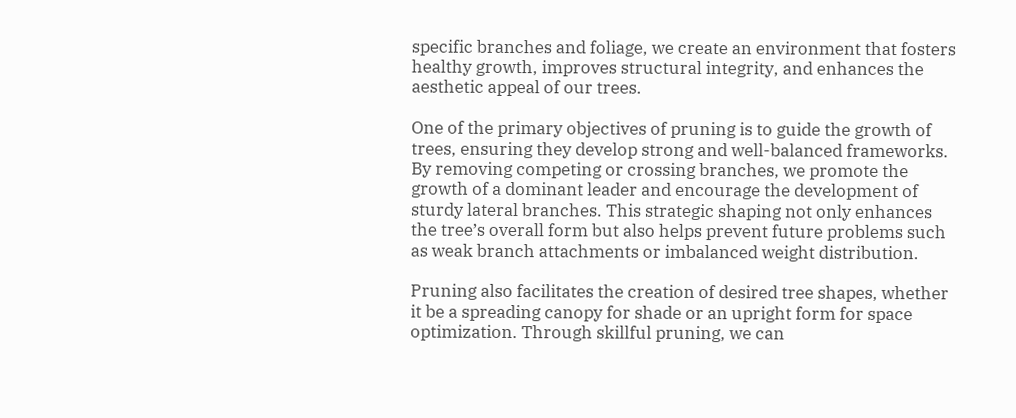specific branches and foliage, we create an environment that fosters healthy growth, improves structural integrity, and enhances the aesthetic appeal of our trees.

One of the primary objectives of pruning is to guide the growth of trees, ensuring they develop strong and well-balanced frameworks. By removing competing or crossing branches, we promote the growth of a dominant leader and encourage the development of sturdy lateral branches. This strategic shaping not only enhances the tree’s overall form but also helps prevent future problems such as weak branch attachments or imbalanced weight distribution.

Pruning also facilitates the creation of desired tree shapes, whether it be a spreading canopy for shade or an upright form for space optimization. Through skillful pruning, we can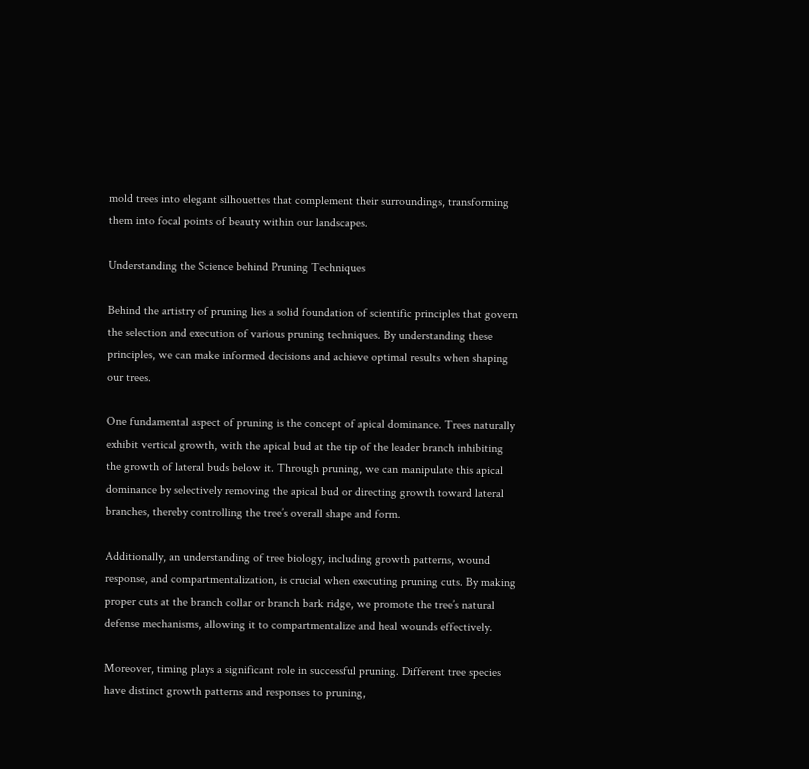mold trees into elegant silhouettes that complement their surroundings, transforming them into focal points of beauty within our landscapes.

Understanding the Science behind Pruning Techniques

Behind the artistry of pruning lies a solid foundation of scientific principles that govern the selection and execution of various pruning techniques. By understanding these principles, we can make informed decisions and achieve optimal results when shaping our trees.

One fundamental aspect of pruning is the concept of apical dominance. Trees naturally exhibit vertical growth, with the apical bud at the tip of the leader branch inhibiting the growth of lateral buds below it. Through pruning, we can manipulate this apical dominance by selectively removing the apical bud or directing growth toward lateral branches, thereby controlling the tree’s overall shape and form.

Additionally, an understanding of tree biology, including growth patterns, wound response, and compartmentalization, is crucial when executing pruning cuts. By making proper cuts at the branch collar or branch bark ridge, we promote the tree’s natural defense mechanisms, allowing it to compartmentalize and heal wounds effectively.

Moreover, timing plays a significant role in successful pruning. Different tree species have distinct growth patterns and responses to pruning,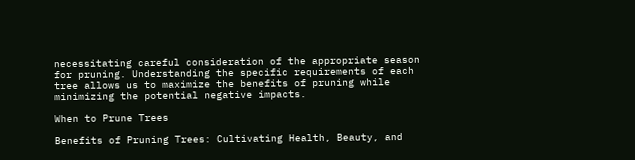necessitating careful consideration of the appropriate season for pruning. Understanding the specific requirements of each tree allows us to maximize the benefits of pruning while minimizing the potential negative impacts.

When to Prune Trees

Benefits of Pruning Trees: Cultivating Health, Beauty, and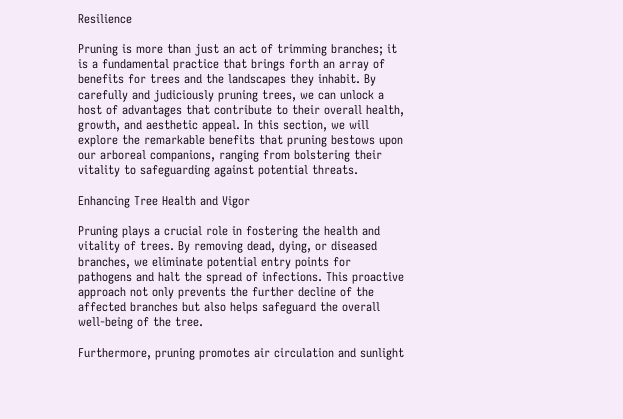Resilience

Pruning is more than just an act of trimming branches; it is a fundamental practice that brings forth an array of benefits for trees and the landscapes they inhabit. By carefully and judiciously pruning trees, we can unlock a host of advantages that contribute to their overall health, growth, and aesthetic appeal. In this section, we will explore the remarkable benefits that pruning bestows upon our arboreal companions, ranging from bolstering their vitality to safeguarding against potential threats.

Enhancing Tree Health and Vigor

Pruning plays a crucial role in fostering the health and vitality of trees. By removing dead, dying, or diseased branches, we eliminate potential entry points for pathogens and halt the spread of infections. This proactive approach not only prevents the further decline of the affected branches but also helps safeguard the overall well-being of the tree.

Furthermore, pruning promotes air circulation and sunlight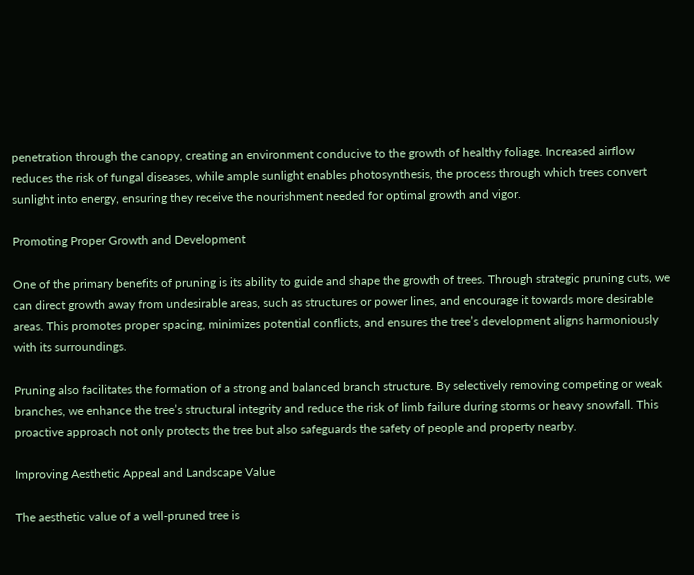penetration through the canopy, creating an environment conducive to the growth of healthy foliage. Increased airflow reduces the risk of fungal diseases, while ample sunlight enables photosynthesis, the process through which trees convert sunlight into energy, ensuring they receive the nourishment needed for optimal growth and vigor.

Promoting Proper Growth and Development

One of the primary benefits of pruning is its ability to guide and shape the growth of trees. Through strategic pruning cuts, we can direct growth away from undesirable areas, such as structures or power lines, and encourage it towards more desirable areas. This promotes proper spacing, minimizes potential conflicts, and ensures the tree’s development aligns harmoniously with its surroundings.

Pruning also facilitates the formation of a strong and balanced branch structure. By selectively removing competing or weak branches, we enhance the tree’s structural integrity and reduce the risk of limb failure during storms or heavy snowfall. This proactive approach not only protects the tree but also safeguards the safety of people and property nearby.

Improving Aesthetic Appeal and Landscape Value

The aesthetic value of a well-pruned tree is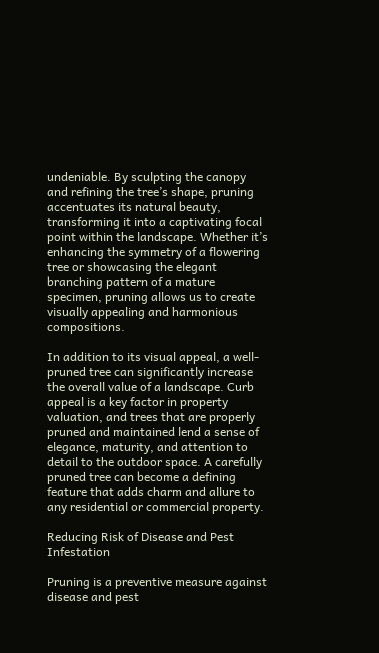undeniable. By sculpting the canopy and refining the tree’s shape, pruning accentuates its natural beauty, transforming it into a captivating focal point within the landscape. Whether it’s enhancing the symmetry of a flowering tree or showcasing the elegant branching pattern of a mature specimen, pruning allows us to create visually appealing and harmonious compositions.

In addition to its visual appeal, a well-pruned tree can significantly increase the overall value of a landscape. Curb appeal is a key factor in property valuation, and trees that are properly pruned and maintained lend a sense of elegance, maturity, and attention to detail to the outdoor space. A carefully pruned tree can become a defining feature that adds charm and allure to any residential or commercial property.

Reducing Risk of Disease and Pest Infestation

Pruning is a preventive measure against disease and pest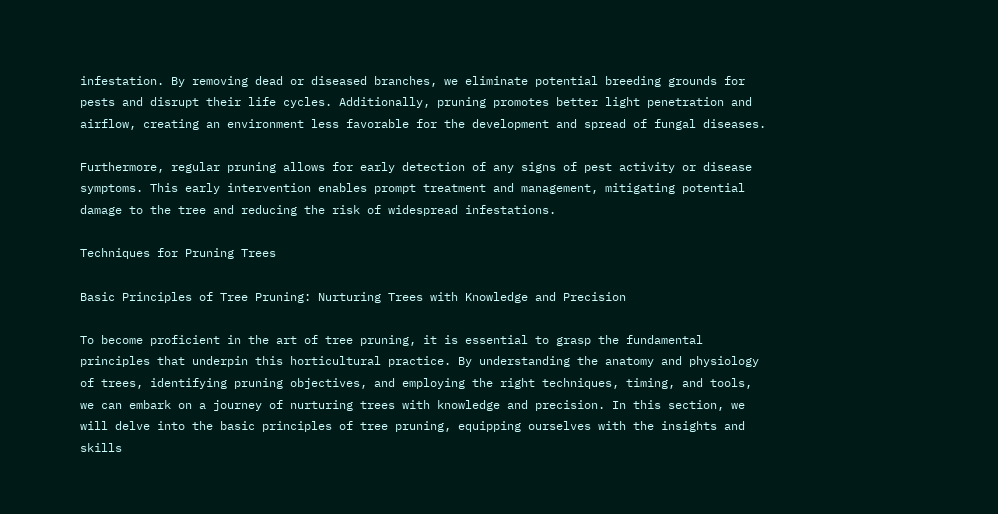infestation. By removing dead or diseased branches, we eliminate potential breeding grounds for pests and disrupt their life cycles. Additionally, pruning promotes better light penetration and airflow, creating an environment less favorable for the development and spread of fungal diseases.

Furthermore, regular pruning allows for early detection of any signs of pest activity or disease symptoms. This early intervention enables prompt treatment and management, mitigating potential damage to the tree and reducing the risk of widespread infestations.

Techniques for Pruning Trees

Basic Principles of Tree Pruning: Nurturing Trees with Knowledge and Precision

To become proficient in the art of tree pruning, it is essential to grasp the fundamental principles that underpin this horticultural practice. By understanding the anatomy and physiology of trees, identifying pruning objectives, and employing the right techniques, timing, and tools, we can embark on a journey of nurturing trees with knowledge and precision. In this section, we will delve into the basic principles of tree pruning, equipping ourselves with the insights and skills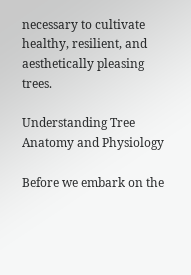necessary to cultivate healthy, resilient, and aesthetically pleasing trees.

Understanding Tree Anatomy and Physiology

Before we embark on the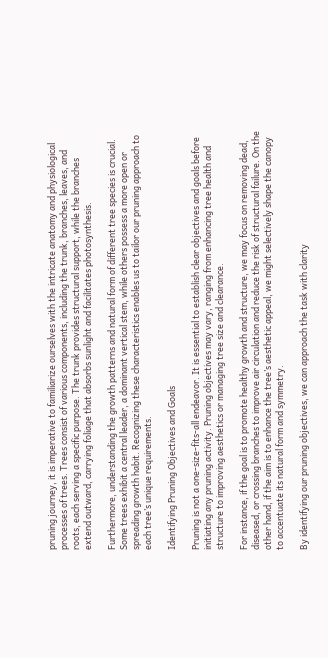pruning journey, it is imperative to familiarize ourselves with the intricate anatomy and physiological processes of trees. Trees consist of various components, including the trunk, branches, leaves, and roots, each serving a specific purpose. The trunk provides structural support, while the branches extend outward, carrying foliage that absorbs sunlight and facilitates photosynthesis.

Furthermore, understanding the growth patterns and natural form of different tree species is crucial. Some trees exhibit a central leader, a dominant vertical stem, while others possess a more open or spreading growth habit. Recognizing these characteristics enables us to tailor our pruning approach to each tree’s unique requirements.

Identifying Pruning Objectives and Goals

Pruning is not a one-size-fits-all endeavor. It is essential to establish clear objectives and goals before initiating any pruning activity. Pruning objectives may vary, ranging from enhancing tree health and structure to improving aesthetics or managing tree size and clearance.

For instance, if the goal is to promote healthy growth and structure, we may focus on removing dead, diseased, or crossing branches to improve air circulation and reduce the risk of structural failure. On the other hand, if the aim is to enhance the tree’s aesthetic appeal, we might selectively shape the canopy to accentuate its natural form and symmetry.

By identifying our pruning objectives, we can approach the task with clarity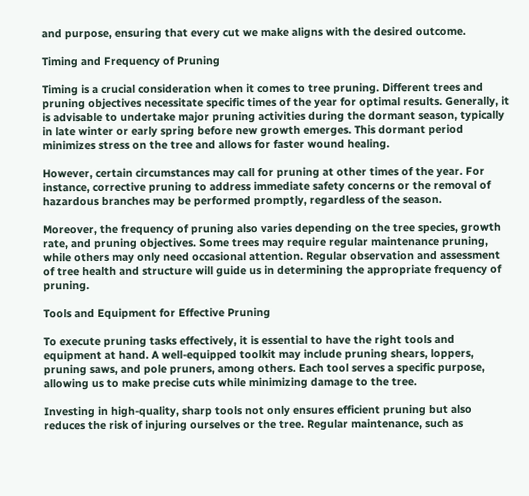and purpose, ensuring that every cut we make aligns with the desired outcome.

Timing and Frequency of Pruning

Timing is a crucial consideration when it comes to tree pruning. Different trees and pruning objectives necessitate specific times of the year for optimal results. Generally, it is advisable to undertake major pruning activities during the dormant season, typically in late winter or early spring before new growth emerges. This dormant period minimizes stress on the tree and allows for faster wound healing.

However, certain circumstances may call for pruning at other times of the year. For instance, corrective pruning to address immediate safety concerns or the removal of hazardous branches may be performed promptly, regardless of the season.

Moreover, the frequency of pruning also varies depending on the tree species, growth rate, and pruning objectives. Some trees may require regular maintenance pruning, while others may only need occasional attention. Regular observation and assessment of tree health and structure will guide us in determining the appropriate frequency of pruning.

Tools and Equipment for Effective Pruning

To execute pruning tasks effectively, it is essential to have the right tools and equipment at hand. A well-equipped toolkit may include pruning shears, loppers, pruning saws, and pole pruners, among others. Each tool serves a specific purpose, allowing us to make precise cuts while minimizing damage to the tree.

Investing in high-quality, sharp tools not only ensures efficient pruning but also reduces the risk of injuring ourselves or the tree. Regular maintenance, such as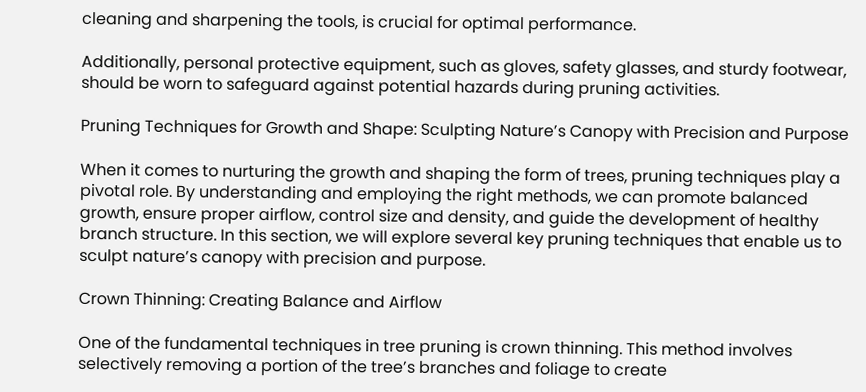cleaning and sharpening the tools, is crucial for optimal performance.

Additionally, personal protective equipment, such as gloves, safety glasses, and sturdy footwear, should be worn to safeguard against potential hazards during pruning activities.

Pruning Techniques for Growth and Shape: Sculpting Nature’s Canopy with Precision and Purpose

When it comes to nurturing the growth and shaping the form of trees, pruning techniques play a pivotal role. By understanding and employing the right methods, we can promote balanced growth, ensure proper airflow, control size and density, and guide the development of healthy branch structure. In this section, we will explore several key pruning techniques that enable us to sculpt nature’s canopy with precision and purpose.

Crown Thinning: Creating Balance and Airflow

One of the fundamental techniques in tree pruning is crown thinning. This method involves selectively removing a portion of the tree’s branches and foliage to create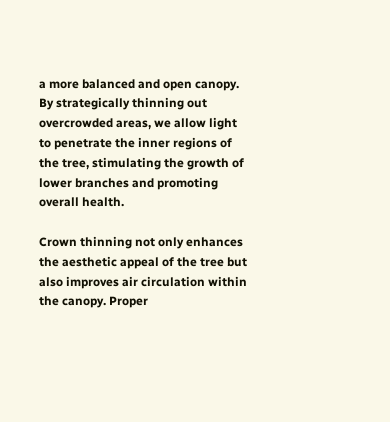a more balanced and open canopy. By strategically thinning out overcrowded areas, we allow light to penetrate the inner regions of the tree, stimulating the growth of lower branches and promoting overall health.

Crown thinning not only enhances the aesthetic appeal of the tree but also improves air circulation within the canopy. Proper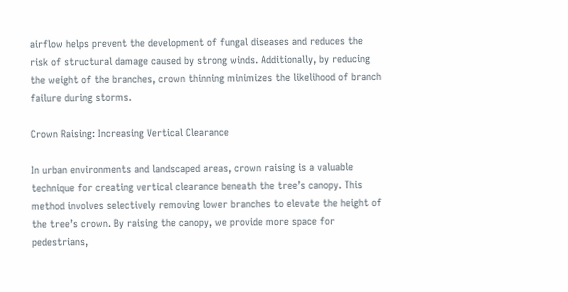airflow helps prevent the development of fungal diseases and reduces the risk of structural damage caused by strong winds. Additionally, by reducing the weight of the branches, crown thinning minimizes the likelihood of branch failure during storms.

Crown Raising: Increasing Vertical Clearance

In urban environments and landscaped areas, crown raising is a valuable technique for creating vertical clearance beneath the tree’s canopy. This method involves selectively removing lower branches to elevate the height of the tree’s crown. By raising the canopy, we provide more space for pedestrians,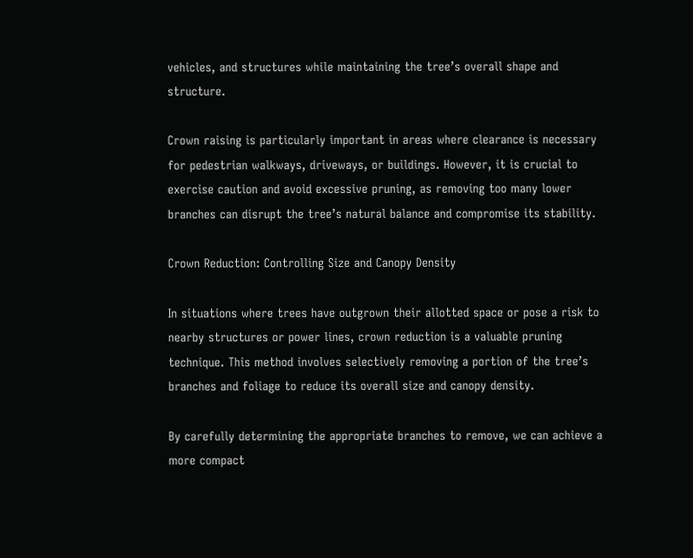vehicles, and structures while maintaining the tree’s overall shape and structure.

Crown raising is particularly important in areas where clearance is necessary for pedestrian walkways, driveways, or buildings. However, it is crucial to exercise caution and avoid excessive pruning, as removing too many lower branches can disrupt the tree’s natural balance and compromise its stability.

Crown Reduction: Controlling Size and Canopy Density

In situations where trees have outgrown their allotted space or pose a risk to nearby structures or power lines, crown reduction is a valuable pruning technique. This method involves selectively removing a portion of the tree’s branches and foliage to reduce its overall size and canopy density.

By carefully determining the appropriate branches to remove, we can achieve a more compact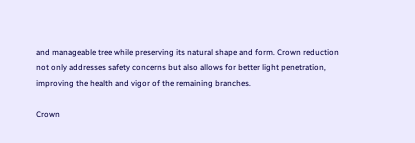and manageable tree while preserving its natural shape and form. Crown reduction not only addresses safety concerns but also allows for better light penetration, improving the health and vigor of the remaining branches.

Crown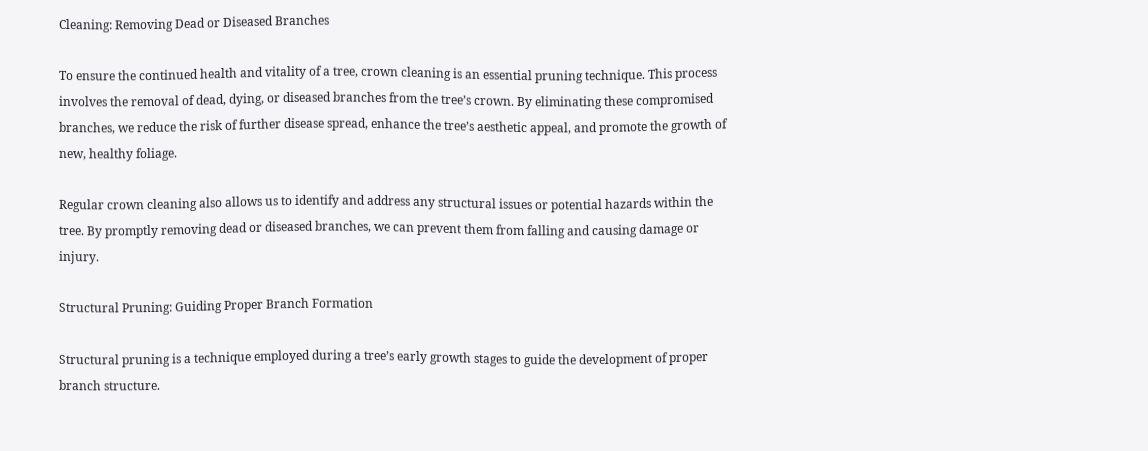Cleaning: Removing Dead or Diseased Branches

To ensure the continued health and vitality of a tree, crown cleaning is an essential pruning technique. This process involves the removal of dead, dying, or diseased branches from the tree’s crown. By eliminating these compromised branches, we reduce the risk of further disease spread, enhance the tree’s aesthetic appeal, and promote the growth of new, healthy foliage.

Regular crown cleaning also allows us to identify and address any structural issues or potential hazards within the tree. By promptly removing dead or diseased branches, we can prevent them from falling and causing damage or injury.

Structural Pruning: Guiding Proper Branch Formation

Structural pruning is a technique employed during a tree’s early growth stages to guide the development of proper branch structure.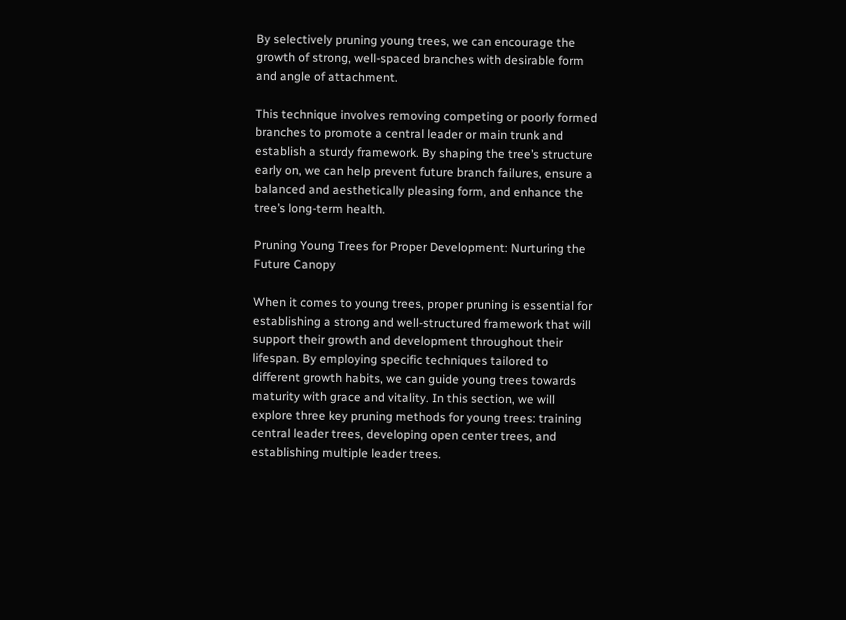By selectively pruning young trees, we can encourage the growth of strong, well-spaced branches with desirable form and angle of attachment.

This technique involves removing competing or poorly formed branches to promote a central leader or main trunk and establish a sturdy framework. By shaping the tree’s structure early on, we can help prevent future branch failures, ensure a balanced and aesthetically pleasing form, and enhance the tree’s long-term health.

Pruning Young Trees for Proper Development: Nurturing the Future Canopy

When it comes to young trees, proper pruning is essential for establishing a strong and well-structured framework that will support their growth and development throughout their lifespan. By employing specific techniques tailored to different growth habits, we can guide young trees towards maturity with grace and vitality. In this section, we will explore three key pruning methods for young trees: training central leader trees, developing open center trees, and establishing multiple leader trees.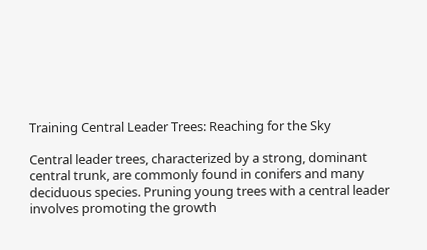Training Central Leader Trees: Reaching for the Sky

Central leader trees, characterized by a strong, dominant central trunk, are commonly found in conifers and many deciduous species. Pruning young trees with a central leader involves promoting the growth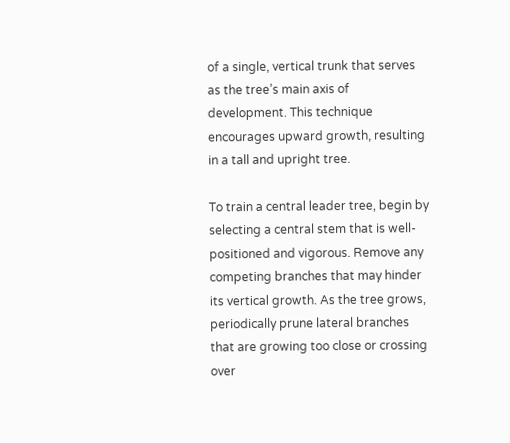of a single, vertical trunk that serves as the tree’s main axis of development. This technique encourages upward growth, resulting in a tall and upright tree.

To train a central leader tree, begin by selecting a central stem that is well-positioned and vigorous. Remove any competing branches that may hinder its vertical growth. As the tree grows, periodically prune lateral branches that are growing too close or crossing over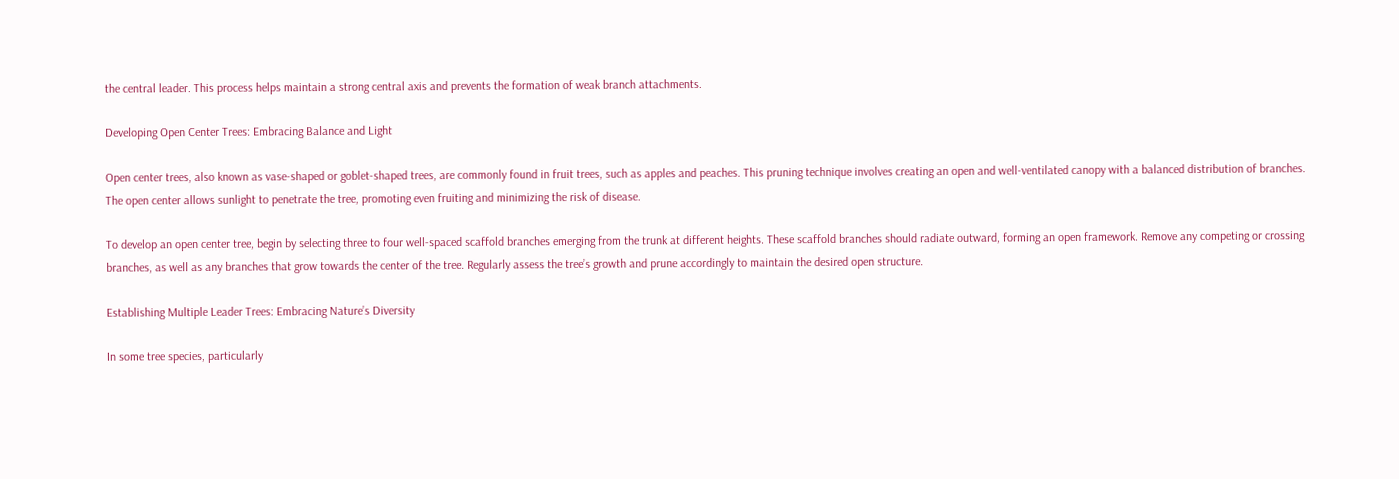the central leader. This process helps maintain a strong central axis and prevents the formation of weak branch attachments.

Developing Open Center Trees: Embracing Balance and Light

Open center trees, also known as vase-shaped or goblet-shaped trees, are commonly found in fruit trees, such as apples and peaches. This pruning technique involves creating an open and well-ventilated canopy with a balanced distribution of branches. The open center allows sunlight to penetrate the tree, promoting even fruiting and minimizing the risk of disease.

To develop an open center tree, begin by selecting three to four well-spaced scaffold branches emerging from the trunk at different heights. These scaffold branches should radiate outward, forming an open framework. Remove any competing or crossing branches, as well as any branches that grow towards the center of the tree. Regularly assess the tree’s growth and prune accordingly to maintain the desired open structure.

Establishing Multiple Leader Trees: Embracing Nature’s Diversity

In some tree species, particularly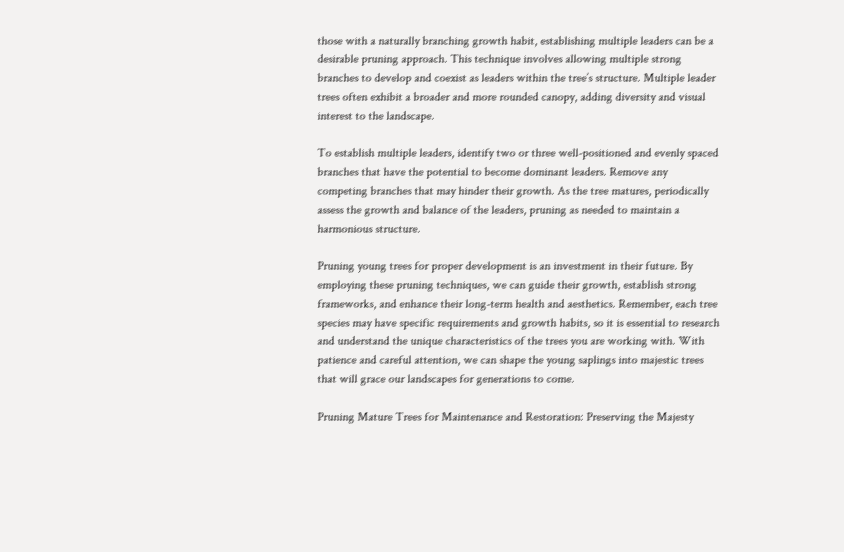those with a naturally branching growth habit, establishing multiple leaders can be a desirable pruning approach. This technique involves allowing multiple strong branches to develop and coexist as leaders within the tree’s structure. Multiple leader trees often exhibit a broader and more rounded canopy, adding diversity and visual interest to the landscape.

To establish multiple leaders, identify two or three well-positioned and evenly spaced branches that have the potential to become dominant leaders. Remove any competing branches that may hinder their growth. As the tree matures, periodically assess the growth and balance of the leaders, pruning as needed to maintain a harmonious structure.

Pruning young trees for proper development is an investment in their future. By employing these pruning techniques, we can guide their growth, establish strong frameworks, and enhance their long-term health and aesthetics. Remember, each tree species may have specific requirements and growth habits, so it is essential to research and understand the unique characteristics of the trees you are working with. With patience and careful attention, we can shape the young saplings into majestic trees that will grace our landscapes for generations to come.

Pruning Mature Trees for Maintenance and Restoration: Preserving the Majesty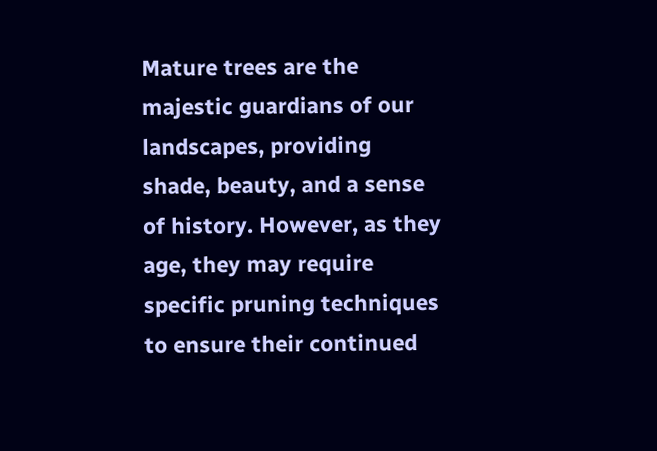Mature trees are the majestic guardians of our landscapes, providing shade, beauty, and a sense of history. However, as they age, they may require specific pruning techniques to ensure their continued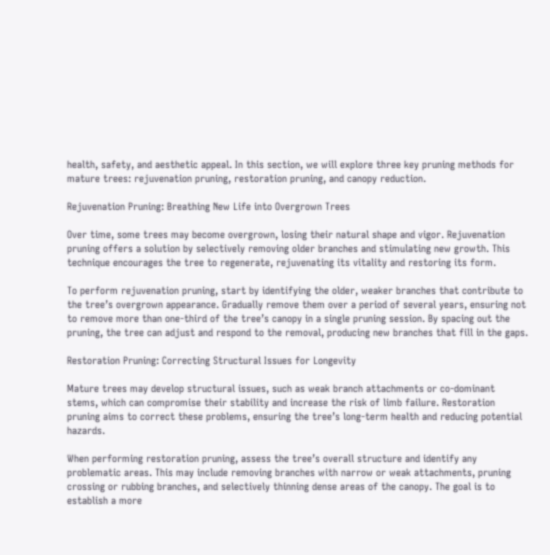health, safety, and aesthetic appeal. In this section, we will explore three key pruning methods for mature trees: rejuvenation pruning, restoration pruning, and canopy reduction.

Rejuvenation Pruning: Breathing New Life into Overgrown Trees

Over time, some trees may become overgrown, losing their natural shape and vigor. Rejuvenation pruning offers a solution by selectively removing older branches and stimulating new growth. This technique encourages the tree to regenerate, rejuvenating its vitality and restoring its form.

To perform rejuvenation pruning, start by identifying the older, weaker branches that contribute to the tree’s overgrown appearance. Gradually remove them over a period of several years, ensuring not to remove more than one-third of the tree’s canopy in a single pruning session. By spacing out the pruning, the tree can adjust and respond to the removal, producing new branches that fill in the gaps.

Restoration Pruning: Correcting Structural Issues for Longevity

Mature trees may develop structural issues, such as weak branch attachments or co-dominant stems, which can compromise their stability and increase the risk of limb failure. Restoration pruning aims to correct these problems, ensuring the tree’s long-term health and reducing potential hazards.

When performing restoration pruning, assess the tree’s overall structure and identify any problematic areas. This may include removing branches with narrow or weak attachments, pruning crossing or rubbing branches, and selectively thinning dense areas of the canopy. The goal is to establish a more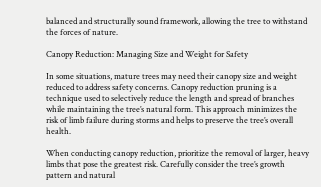balanced and structurally sound framework, allowing the tree to withstand the forces of nature.

Canopy Reduction: Managing Size and Weight for Safety

In some situations, mature trees may need their canopy size and weight reduced to address safety concerns. Canopy reduction pruning is a technique used to selectively reduce the length and spread of branches while maintaining the tree’s natural form. This approach minimizes the risk of limb failure during storms and helps to preserve the tree’s overall health.

When conducting canopy reduction, prioritize the removal of larger, heavy limbs that pose the greatest risk. Carefully consider the tree’s growth pattern and natural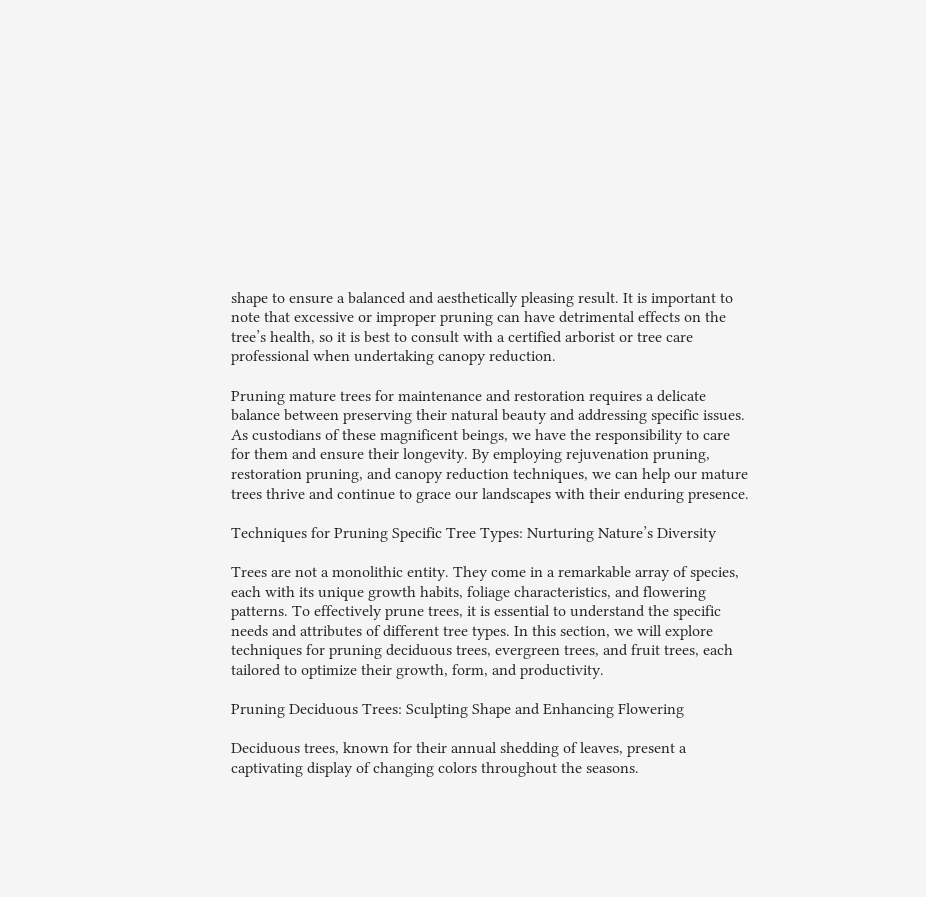shape to ensure a balanced and aesthetically pleasing result. It is important to note that excessive or improper pruning can have detrimental effects on the tree’s health, so it is best to consult with a certified arborist or tree care professional when undertaking canopy reduction.

Pruning mature trees for maintenance and restoration requires a delicate balance between preserving their natural beauty and addressing specific issues. As custodians of these magnificent beings, we have the responsibility to care for them and ensure their longevity. By employing rejuvenation pruning, restoration pruning, and canopy reduction techniques, we can help our mature trees thrive and continue to grace our landscapes with their enduring presence.

Techniques for Pruning Specific Tree Types: Nurturing Nature’s Diversity

Trees are not a monolithic entity. They come in a remarkable array of species, each with its unique growth habits, foliage characteristics, and flowering patterns. To effectively prune trees, it is essential to understand the specific needs and attributes of different tree types. In this section, we will explore techniques for pruning deciduous trees, evergreen trees, and fruit trees, each tailored to optimize their growth, form, and productivity.

Pruning Deciduous Trees: Sculpting Shape and Enhancing Flowering

Deciduous trees, known for their annual shedding of leaves, present a captivating display of changing colors throughout the seasons.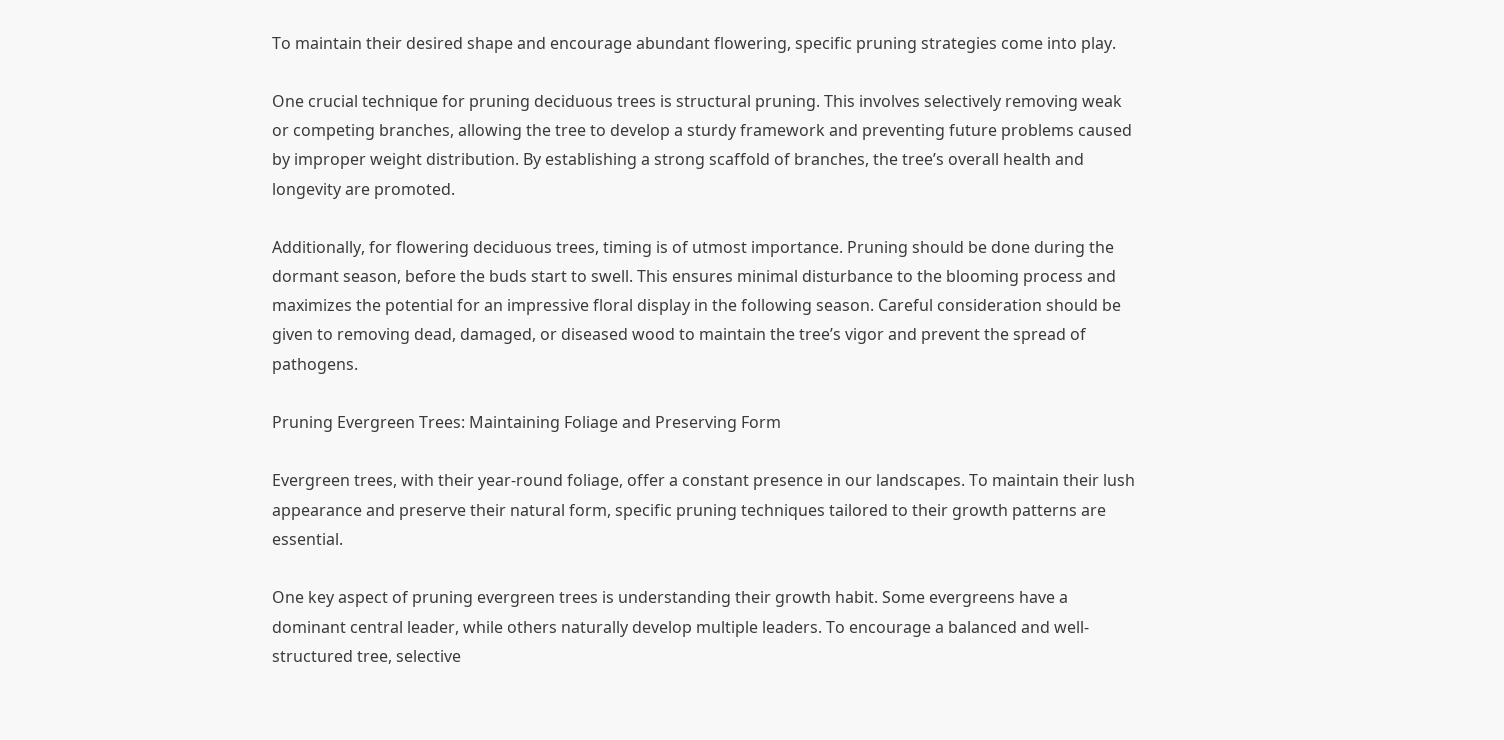To maintain their desired shape and encourage abundant flowering, specific pruning strategies come into play.

One crucial technique for pruning deciduous trees is structural pruning. This involves selectively removing weak or competing branches, allowing the tree to develop a sturdy framework and preventing future problems caused by improper weight distribution. By establishing a strong scaffold of branches, the tree’s overall health and longevity are promoted.

Additionally, for flowering deciduous trees, timing is of utmost importance. Pruning should be done during the dormant season, before the buds start to swell. This ensures minimal disturbance to the blooming process and maximizes the potential for an impressive floral display in the following season. Careful consideration should be given to removing dead, damaged, or diseased wood to maintain the tree’s vigor and prevent the spread of pathogens.

Pruning Evergreen Trees: Maintaining Foliage and Preserving Form

Evergreen trees, with their year-round foliage, offer a constant presence in our landscapes. To maintain their lush appearance and preserve their natural form, specific pruning techniques tailored to their growth patterns are essential.

One key aspect of pruning evergreen trees is understanding their growth habit. Some evergreens have a dominant central leader, while others naturally develop multiple leaders. To encourage a balanced and well-structured tree, selective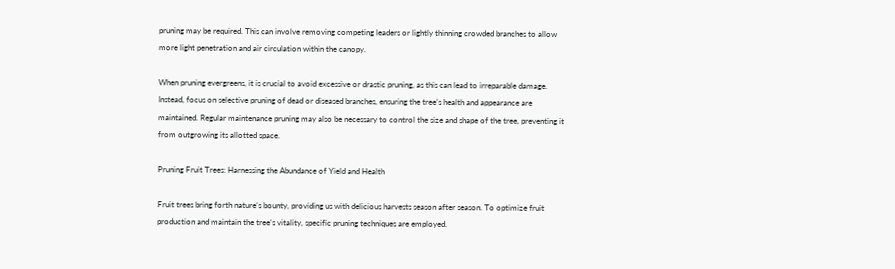pruning may be required. This can involve removing competing leaders or lightly thinning crowded branches to allow more light penetration and air circulation within the canopy.

When pruning evergreens, it is crucial to avoid excessive or drastic pruning, as this can lead to irreparable damage. Instead, focus on selective pruning of dead or diseased branches, ensuring the tree’s health and appearance are maintained. Regular maintenance pruning may also be necessary to control the size and shape of the tree, preventing it from outgrowing its allotted space.

Pruning Fruit Trees: Harnessing the Abundance of Yield and Health

Fruit trees bring forth nature’s bounty, providing us with delicious harvests season after season. To optimize fruit production and maintain the tree’s vitality, specific pruning techniques are employed.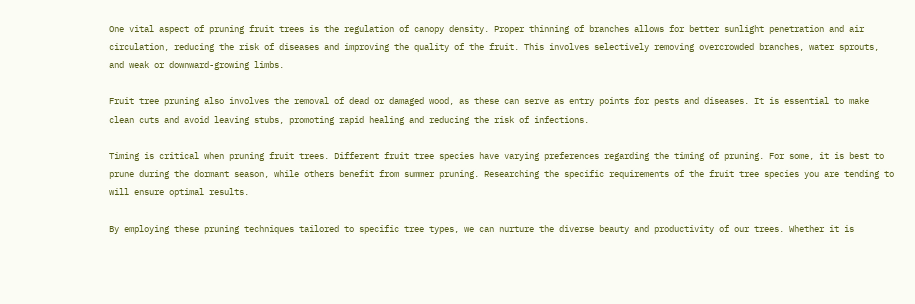One vital aspect of pruning fruit trees is the regulation of canopy density. Proper thinning of branches allows for better sunlight penetration and air circulation, reducing the risk of diseases and improving the quality of the fruit. This involves selectively removing overcrowded branches, water sprouts, and weak or downward-growing limbs.

Fruit tree pruning also involves the removal of dead or damaged wood, as these can serve as entry points for pests and diseases. It is essential to make clean cuts and avoid leaving stubs, promoting rapid healing and reducing the risk of infections.

Timing is critical when pruning fruit trees. Different fruit tree species have varying preferences regarding the timing of pruning. For some, it is best to prune during the dormant season, while others benefit from summer pruning. Researching the specific requirements of the fruit tree species you are tending to will ensure optimal results.

By employing these pruning techniques tailored to specific tree types, we can nurture the diverse beauty and productivity of our trees. Whether it is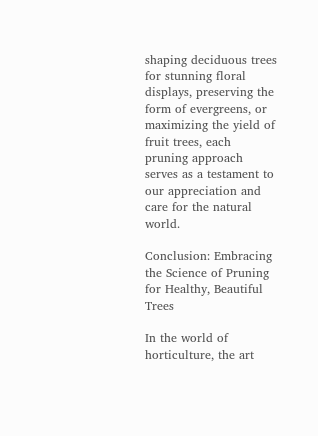shaping deciduous trees for stunning floral displays, preserving the form of evergreens, or maximizing the yield of fruit trees, each pruning approach serves as a testament to our appreciation and care for the natural world.

Conclusion: Embracing the Science of Pruning for Healthy, Beautiful Trees

In the world of horticulture, the art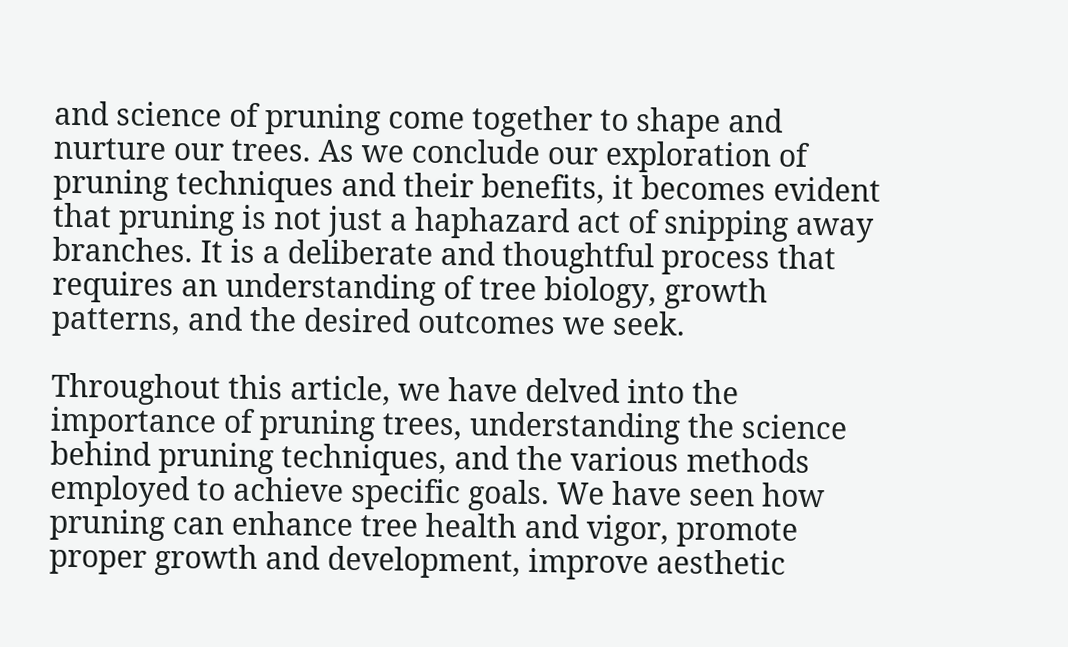and science of pruning come together to shape and nurture our trees. As we conclude our exploration of pruning techniques and their benefits, it becomes evident that pruning is not just a haphazard act of snipping away branches. It is a deliberate and thoughtful process that requires an understanding of tree biology, growth patterns, and the desired outcomes we seek.

Throughout this article, we have delved into the importance of pruning trees, understanding the science behind pruning techniques, and the various methods employed to achieve specific goals. We have seen how pruning can enhance tree health and vigor, promote proper growth and development, improve aesthetic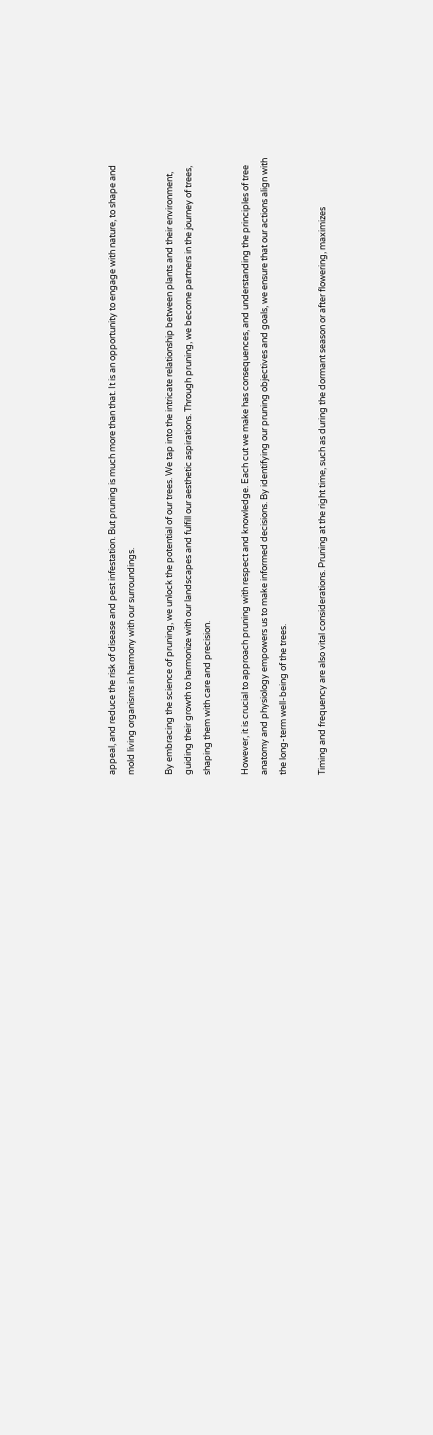appeal, and reduce the risk of disease and pest infestation. But pruning is much more than that. It is an opportunity to engage with nature, to shape and mold living organisms in harmony with our surroundings.

By embracing the science of pruning, we unlock the potential of our trees. We tap into the intricate relationship between plants and their environment, guiding their growth to harmonize with our landscapes and fulfill our aesthetic aspirations. Through pruning, we become partners in the journey of trees, shaping them with care and precision.

However, it is crucial to approach pruning with respect and knowledge. Each cut we make has consequences, and understanding the principles of tree anatomy and physiology empowers us to make informed decisions. By identifying our pruning objectives and goals, we ensure that our actions align with the long-term well-being of the trees.

Timing and frequency are also vital considerations. Pruning at the right time, such as during the dormant season or after flowering, maximizes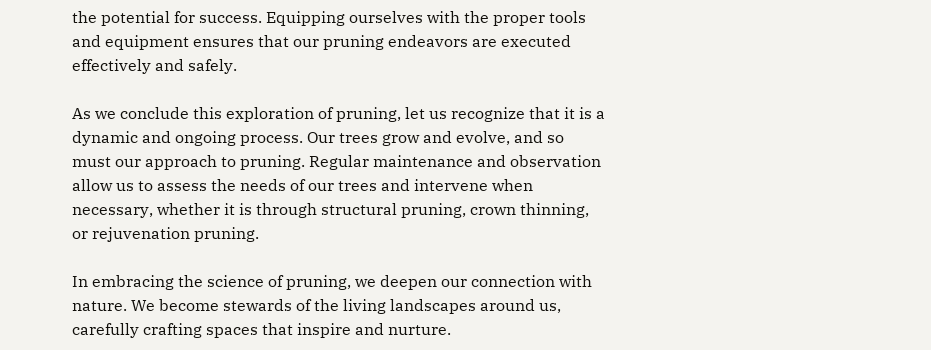the potential for success. Equipping ourselves with the proper tools and equipment ensures that our pruning endeavors are executed effectively and safely.

As we conclude this exploration of pruning, let us recognize that it is a dynamic and ongoing process. Our trees grow and evolve, and so must our approach to pruning. Regular maintenance and observation allow us to assess the needs of our trees and intervene when necessary, whether it is through structural pruning, crown thinning, or rejuvenation pruning.

In embracing the science of pruning, we deepen our connection with nature. We become stewards of the living landscapes around us, carefully crafting spaces that inspire and nurture.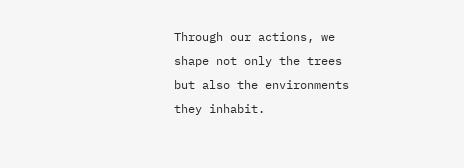Through our actions, we shape not only the trees but also the environments they inhabit.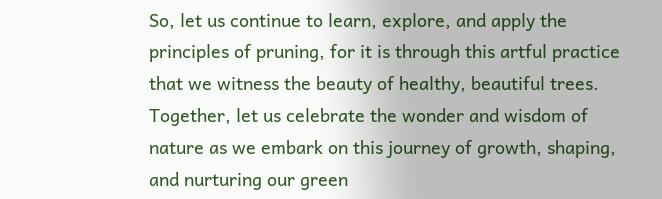So, let us continue to learn, explore, and apply the principles of pruning, for it is through this artful practice that we witness the beauty of healthy, beautiful trees. Together, let us celebrate the wonder and wisdom of nature as we embark on this journey of growth, shaping, and nurturing our green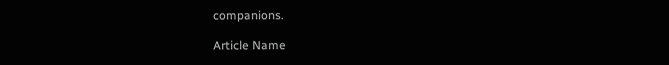companions.

Article Name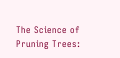The Science of Pruning Trees: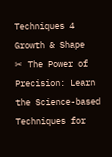Techniques 4 Growth & Shape
✂ The Power of Precision: Learn the Science-based Techniques for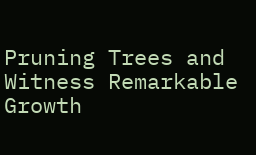Pruning Trees and Witness Remarkable Growth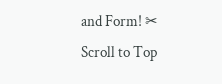and Form! ✂
Scroll to Top